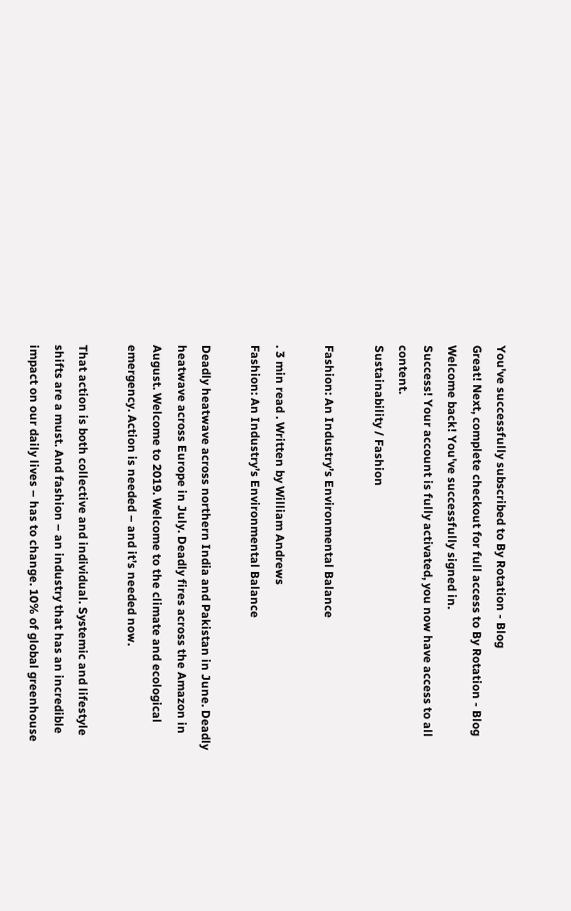You've successfully subscribed to By Rotation - Blog
Great! Next, complete checkout for full access to By Rotation - Blog
Welcome back! You've successfully signed in.
Success! Your account is fully activated, you now have access to all content.
Sustainability / Fashion

Fashion: An Industry’s Environmental Balance

. 3 min read . Written by William Andrews
Fashion: An Industry’s Environmental Balance

Deadly heatwave across northern India and Pakistan in June. Deadly heatwave across Europe in July. Deadly fires across the Amazon in August. Welcome to 2019. Welcome to the climate and ecological emergency. Action is needed – and it’s needed now.

That action is both collective and individual. Systemic and lifestyle shifts are a must. And fashion – an industry that has an incredible impact on our daily lives – has to change. 10% of global greenhouse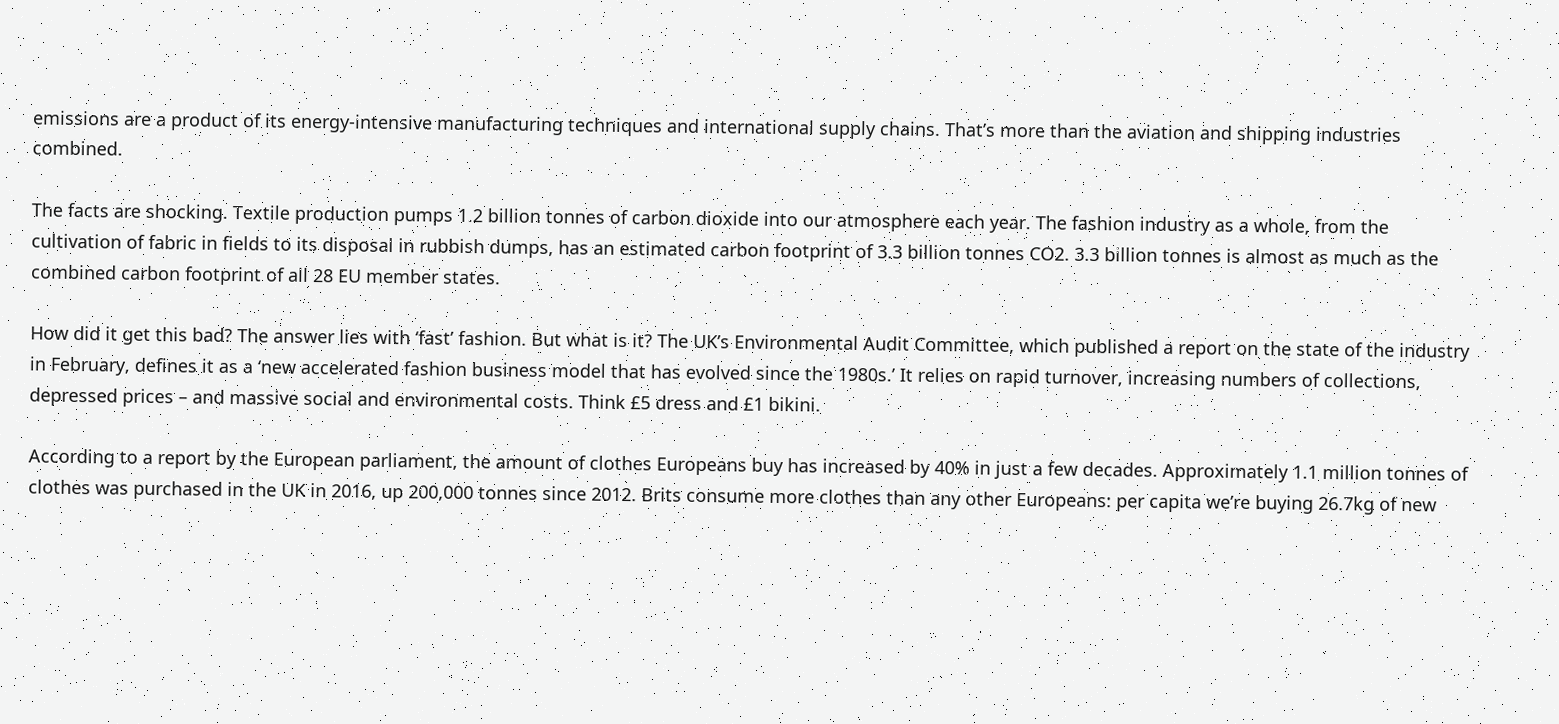emissions are a product of its energy-intensive manufacturing techniques and international supply chains. That’s more than the aviation and shipping industries combined.

The facts are shocking. Textile production pumps 1.2 billion tonnes of carbon dioxide into our atmosphere each year. The fashion industry as a whole, from the cultivation of fabric in fields to its disposal in rubbish dumps, has an estimated carbon footprint of 3.3 billion tonnes CO2. 3.3 billion tonnes is almost as much as the combined carbon footprint of all 28 EU member states.

How did it get this bad? The answer lies with ‘fast’ fashion. But what is it? The UK’s Environmental Audit Committee, which published a report on the state of the industry in February, defines it as a ‘new accelerated fashion business model that has evolved since the 1980s.’ It relies on rapid turnover, increasing numbers of collections, depressed prices – and massive social and environmental costs. Think £5 dress and £1 bikini.

According to a report by the European parliament, the amount of clothes Europeans buy has increased by 40% in just a few decades. Approximately 1.1 million tonnes of clothes was purchased in the UK in 2016, up 200,000 tonnes since 2012. Brits consume more clothes than any other Europeans: per capita we’re buying 26.7kg of new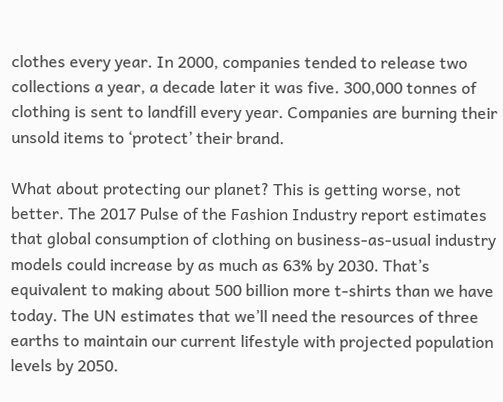clothes every year. In 2000, companies tended to release two collections a year, a decade later it was five. 300,000 tonnes of clothing is sent to landfill every year. Companies are burning their unsold items to ‘protect’ their brand.

What about protecting our planet? This is getting worse, not better. The 2017 Pulse of the Fashion Industry report estimates that global consumption of clothing on business-as-usual industry models could increase by as much as 63% by 2030. That’s equivalent to making about 500 billion more t-shirts than we have today. The UN estimates that we’ll need the resources of three earths to maintain our current lifestyle with projected population levels by 2050.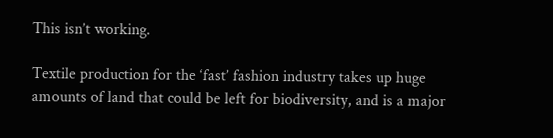This isn’t working.

Textile production for the ‘fast’ fashion industry takes up huge amounts of land that could be left for biodiversity, and is a major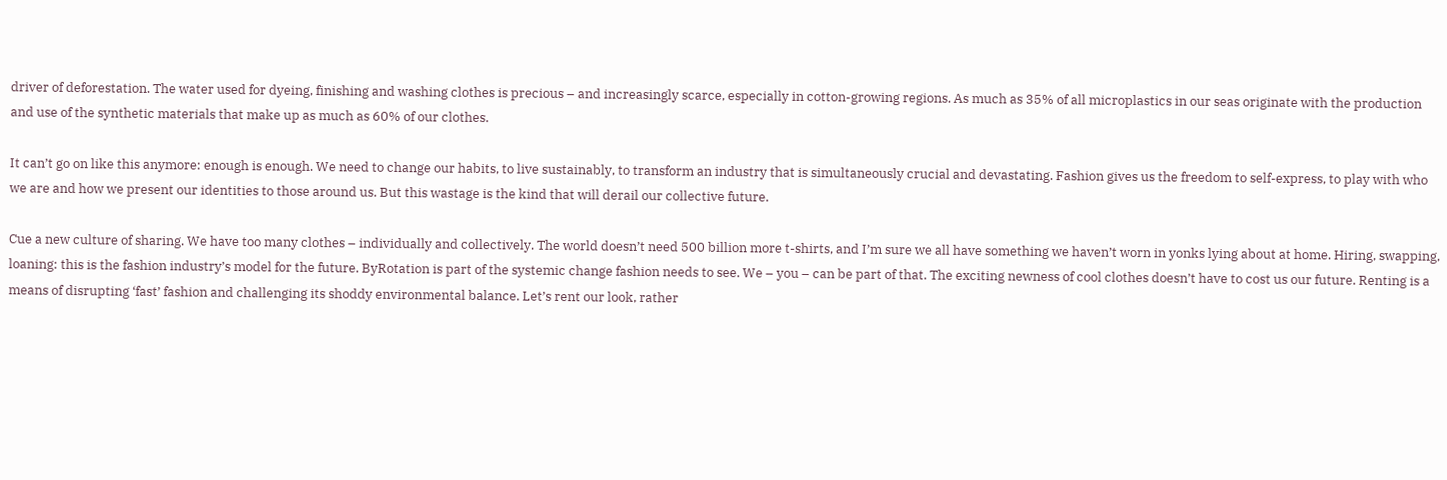driver of deforestation. The water used for dyeing, finishing and washing clothes is precious – and increasingly scarce, especially in cotton-growing regions. As much as 35% of all microplastics in our seas originate with the production and use of the synthetic materials that make up as much as 60% of our clothes.

It can’t go on like this anymore: enough is enough. We need to change our habits, to live sustainably, to transform an industry that is simultaneously crucial and devastating. Fashion gives us the freedom to self-express, to play with who we are and how we present our identities to those around us. But this wastage is the kind that will derail our collective future.

Cue a new culture of sharing. We have too many clothes – individually and collectively. The world doesn’t need 500 billion more t-shirts, and I’m sure we all have something we haven’t worn in yonks lying about at home. Hiring, swapping, loaning: this is the fashion industry’s model for the future. ByRotation is part of the systemic change fashion needs to see. We – you – can be part of that. The exciting newness of cool clothes doesn’t have to cost us our future. Renting is a means of disrupting ‘fast’ fashion and challenging its shoddy environmental balance. Let’s rent our look, rather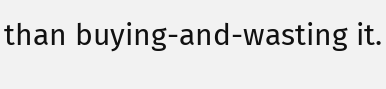than buying-and-wasting it.